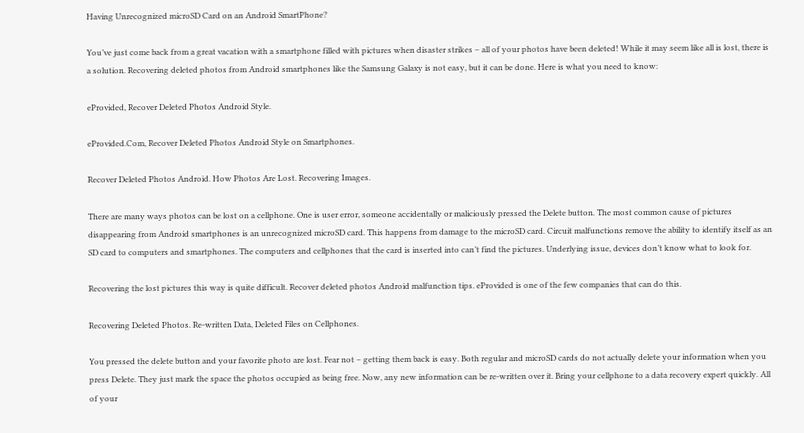Having Unrecognized microSD Card on an Android SmartPhone?

You’ve just come back from a great vacation with a smartphone filled with pictures when disaster strikes – all of your photos have been deleted! While it may seem like all is lost, there is a solution. Recovering deleted photos from Android smartphones like the Samsung Galaxy is not easy, but it can be done. Here is what you need to know:

eProvided, Recover Deleted Photos Android Style.

eProvided.Com, Recover Deleted Photos Android Style on Smartphones.

Recover Deleted Photos Android. How Photos Are Lost. Recovering Images.

There are many ways photos can be lost on a cellphone. One is user error, someone accidentally or maliciously pressed the Delete button. The most common cause of pictures disappearing from Android smartphones is an unrecognized microSD card. This happens from damage to the microSD card. Circuit malfunctions remove the ability to identify itself as an SD card to computers and smartphones. The computers and cellphones that the card is inserted into can’t find the pictures. Underlying issue, devices don’t know what to look for.

Recovering the lost pictures this way is quite difficult. Recover deleted photos Android malfunction tips. eProvided is one of the few companies that can do this.

Recovering Deleted Photos. Re-written Data, Deleted Files on Cellphones.

You pressed the delete button and your favorite photo are lost. Fear not – getting them back is easy. Both regular and microSD cards do not actually delete your information when you press Delete. They just mark the space the photos occupied as being free. Now, any new information can be re-written over it. Bring your cellphone to a data recovery expert quickly. All of your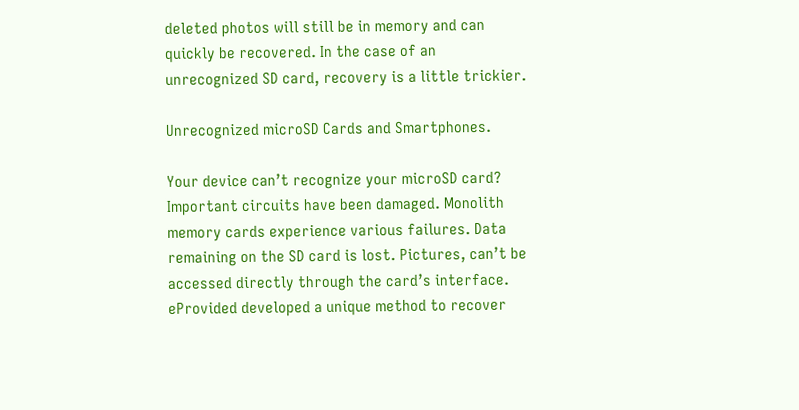deleted photos will still be in memory and can quickly be recovered. In the case of an unrecognized SD card, recovery is a little trickier.

Unrecognized microSD Cards and Smartphones.

Your device can’t recognize your microSD card? Important circuits have been damaged. Monolith memory cards experience various failures. Data remaining on the SD card is lost. Pictures, can’t be accessed directly through the card’s interface. eProvided developed a unique method to recover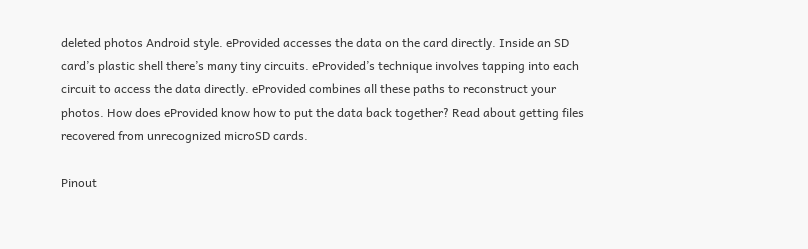deleted photos Android style. eProvided accesses the data on the card directly. Inside an SD card’s plastic shell there’s many tiny circuits. eProvided’s technique involves tapping into each circuit to access the data directly. eProvided combines all these paths to reconstruct your photos. How does eProvided know how to put the data back together? Read about getting files recovered from unrecognized microSD cards.

Pinout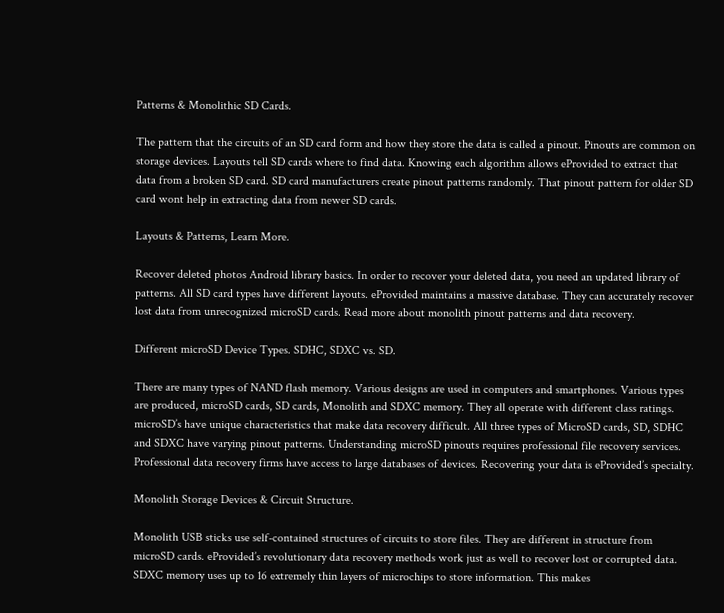Patterns & Monolithic SD Cards.

The pattern that the circuits of an SD card form and how they store the data is called a pinout. Pinouts are common on storage devices. Layouts tell SD cards where to find data. Knowing each algorithm allows eProvided to extract that data from a broken SD card. SD card manufacturers create pinout patterns randomly. That pinout pattern for older SD card wont help in extracting data from newer SD cards.

Layouts & Patterns, Learn More.

Recover deleted photos Android library basics. In order to recover your deleted data, you need an updated library of patterns. All SD card types have different layouts. eProvided maintains a massive database. They can accurately recover lost data from unrecognized microSD cards. Read more about monolith pinout patterns and data recovery.

Different microSD Device Types. SDHC, SDXC vs. SD.

There are many types of NAND flash memory. Various designs are used in computers and smartphones. Various types are produced, microSD cards, SD cards, Monolith and SDXC memory. They all operate with different class ratings. microSD’s have unique characteristics that make data recovery difficult. All three types of MicroSD cards, SD, SDHC and SDXC have varying pinout patterns. Understanding microSD pinouts requires professional file recovery services. Professional data recovery firms have access to large databases of devices. Recovering your data is eProvided’s specialty.

Monolith Storage Devices & Circuit Structure.

Monolith USB sticks use self-contained structures of circuits to store files. They are different in structure from microSD cards. eProvided’s revolutionary data recovery methods work just as well to recover lost or corrupted data. SDXC memory uses up to 16 extremely thin layers of microchips to store information. This makes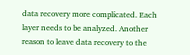data recovery more complicated. Each layer needs to be analyzed. Another reason to leave data recovery to the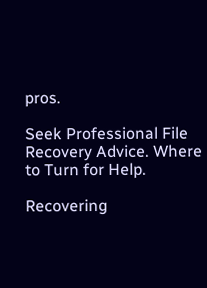pros.

Seek Professional File Recovery Advice. Where to Turn for Help.

Recovering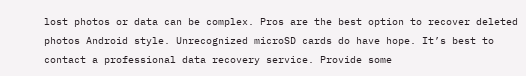lost photos or data can be complex. Pros are the best option to recover deleted photos Android style. Unrecognized microSD cards do have hope. It’s best to contact a professional data recovery service. Provide some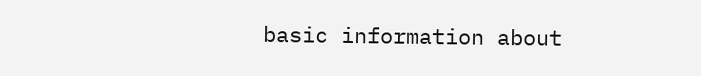basic information about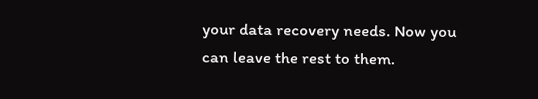your data recovery needs. Now you can leave the rest to them.